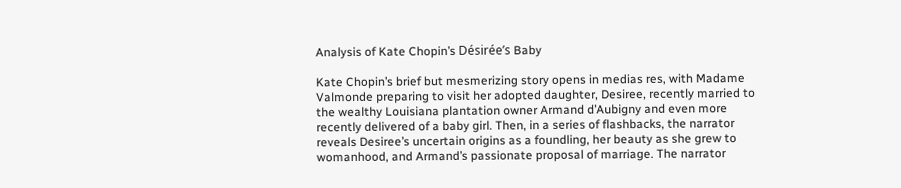Analysis of Kate Chopin’s Désirée’s Baby

Kate Chopin’s brief but mesmerizing story opens in medias res, with Madame Valmonde preparing to visit her adopted daughter, Desiree, recently married to the wealthy Louisiana plantation owner Armand d’Aubigny and even more recently delivered of a baby girl. Then, in a series of flashbacks, the narrator reveals Desiree’s uncertain origins as a foundling, her beauty as she grew to womanhood, and Armand’s passionate proposal of marriage. The narrator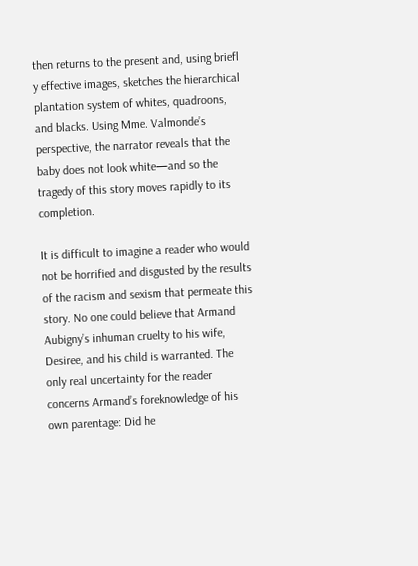then returns to the present and, using briefl y effective images, sketches the hierarchical plantation system of whites, quadroons, and blacks. Using Mme. Valmonde’s perspective, the narrator reveals that the baby does not look white—and so the tragedy of this story moves rapidly to its completion.

It is difficult to imagine a reader who would not be horrified and disgusted by the results of the racism and sexism that permeate this story. No one could believe that Armand Aubigny’s inhuman cruelty to his wife, Desiree, and his child is warranted. The only real uncertainty for the reader concerns Armand’s foreknowledge of his own parentage: Did he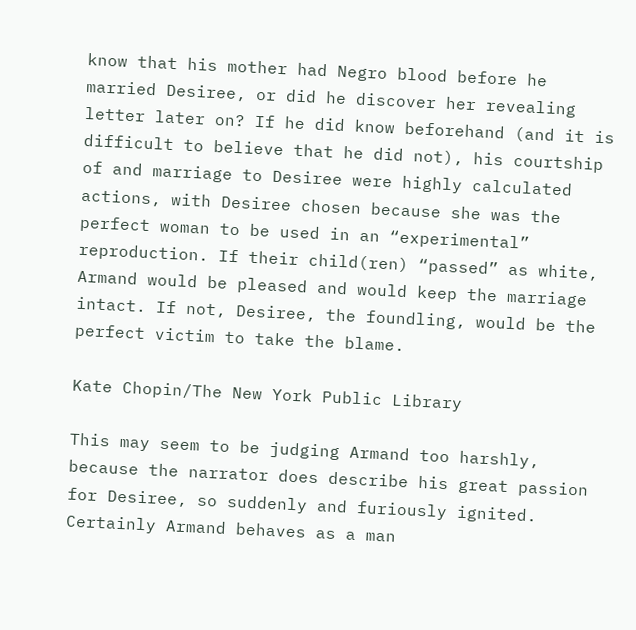know that his mother had Negro blood before he married Desiree, or did he discover her revealing letter later on? If he did know beforehand (and it is difficult to believe that he did not), his courtship of and marriage to Desiree were highly calculated actions, with Desiree chosen because she was the perfect woman to be used in an “experimental” reproduction. If their child(ren) “passed” as white, Armand would be pleased and would keep the marriage intact. If not, Desiree, the foundling, would be the perfect victim to take the blame.

Kate Chopin/The New York Public Library

This may seem to be judging Armand too harshly, because the narrator does describe his great passion for Desiree, so suddenly and furiously ignited. Certainly Armand behaves as a man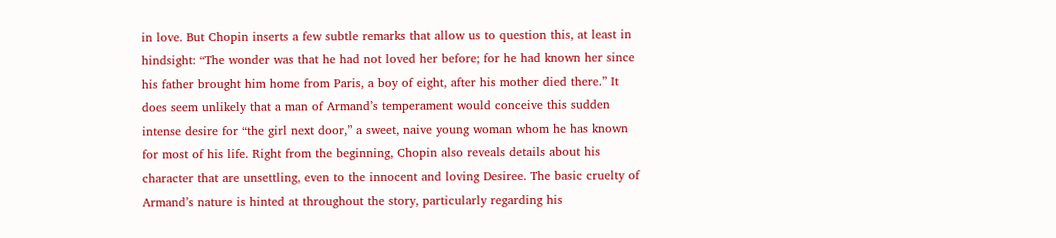in love. But Chopin inserts a few subtle remarks that allow us to question this, at least in hindsight: “The wonder was that he had not loved her before; for he had known her since his father brought him home from Paris, a boy of eight, after his mother died there.” It does seem unlikely that a man of Armand’s temperament would conceive this sudden intense desire for “the girl next door,” a sweet, naive young woman whom he has known for most of his life. Right from the beginning, Chopin also reveals details about his character that are unsettling, even to the innocent and loving Desiree. The basic cruelty of Armand’s nature is hinted at throughout the story, particularly regarding his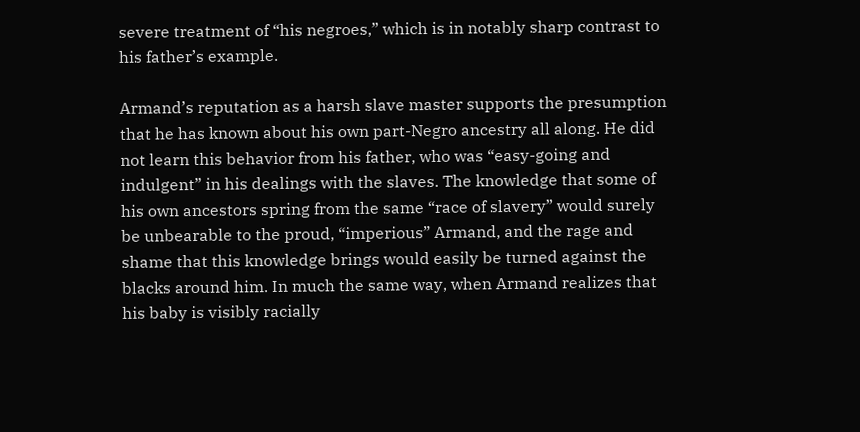severe treatment of “his negroes,” which is in notably sharp contrast to his father’s example.

Armand’s reputation as a harsh slave master supports the presumption that he has known about his own part-Negro ancestry all along. He did not learn this behavior from his father, who was “easy-going and indulgent” in his dealings with the slaves. The knowledge that some of his own ancestors spring from the same “race of slavery” would surely be unbearable to the proud, “imperious” Armand, and the rage and shame that this knowledge brings would easily be turned against the blacks around him. In much the same way, when Armand realizes that his baby is visibly racially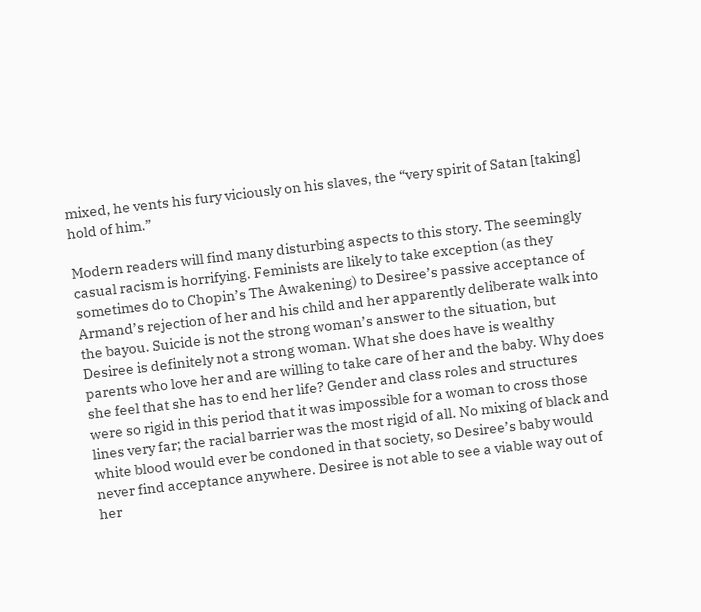mixed, he vents his fury viciously on his slaves, the “very spirit of Satan [taking] hold of him.”

Modern readers will find many disturbing aspects to this story. The seemingly casual racism is horrifying. Feminists are likely to take exception (as they sometimes do to Chopin’s The Awakening) to Desiree’s passive acceptance of Armand’s rejection of her and his child and her apparently deliberate walk into the bayou. Suicide is not the strong woman’s answer to the situation, but Desiree is definitely not a strong woman. What she does have is wealthy parents who love her and are willing to take care of her and the baby. Why does she feel that she has to end her life? Gender and class roles and structures were so rigid in this period that it was impossible for a woman to cross those lines very far; the racial barrier was the most rigid of all. No mixing of black and white blood would ever be condoned in that society, so Desiree’s baby would never find acceptance anywhere. Desiree is not able to see a viable way out of her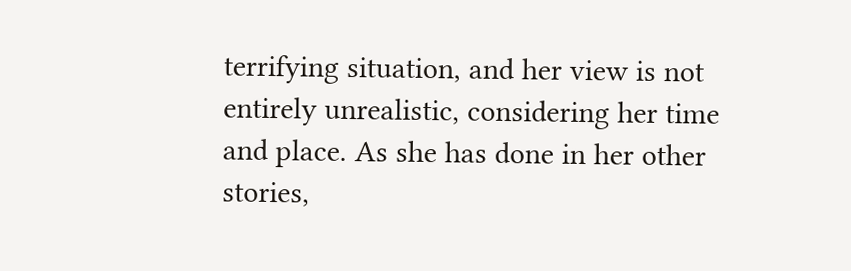terrifying situation, and her view is not entirely unrealistic, considering her time and place. As she has done in her other stories,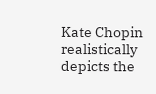Kate Chopin realistically depicts the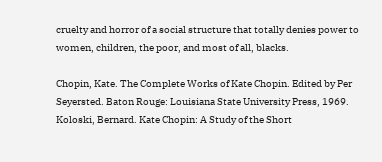cruelty and horror of a social structure that totally denies power to women, children, the poor, and most of all, blacks.

Chopin, Kate. The Complete Works of Kate Chopin. Edited by Per Seyersted. Baton Rouge: Louisiana State University Press, 1969.
Koloski, Bernard. Kate Chopin: A Study of the Short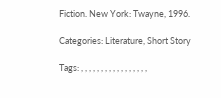Fiction. New York: Twayne, 1996.

Categories: Literature, Short Story

Tags: , , , , , , , , , , , , , , , , ,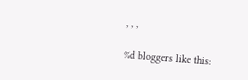, , ,

%d bloggers like this: